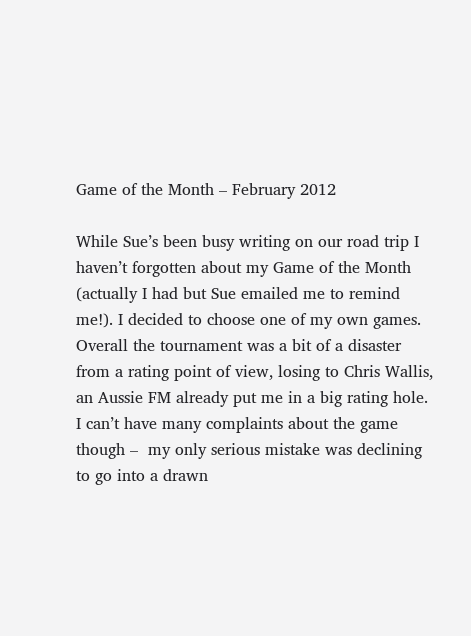Game of the Month – February 2012

While Sue’s been busy writing on our road trip I haven’t forgotten about my Game of the Month (actually I had but Sue emailed me to remind me!). I decided to choose one of my own games. Overall the tournament was a bit of a disaster from a rating point of view, losing to Chris Wallis, an Aussie FM already put me in a big rating hole. I can’t have many complaints about the game though –  my only serious mistake was declining to go into a drawn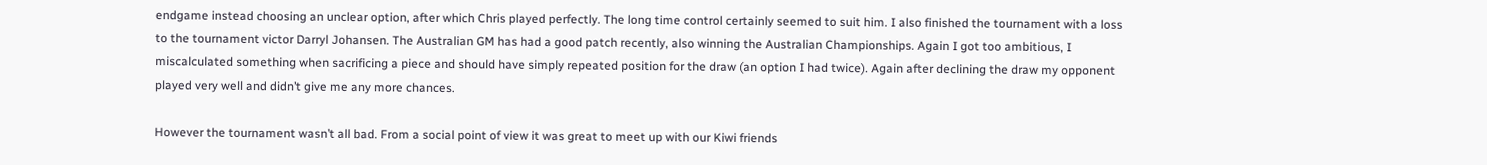endgame instead choosing an unclear option, after which Chris played perfectly. The long time control certainly seemed to suit him. I also finished the tournament with a loss to the tournament victor Darryl Johansen. The Australian GM has had a good patch recently, also winning the Australian Championships. Again I got too ambitious, I miscalculated something when sacrificing a piece and should have simply repeated position for the draw (an option I had twice). Again after declining the draw my opponent played very well and didn’t give me any more chances.

However the tournament wasn’t all bad. From a social point of view it was great to meet up with our Kiwi friends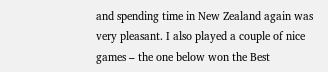and spending time in New Zealand again was very pleasant. I also played a couple of nice games – the one below won the Best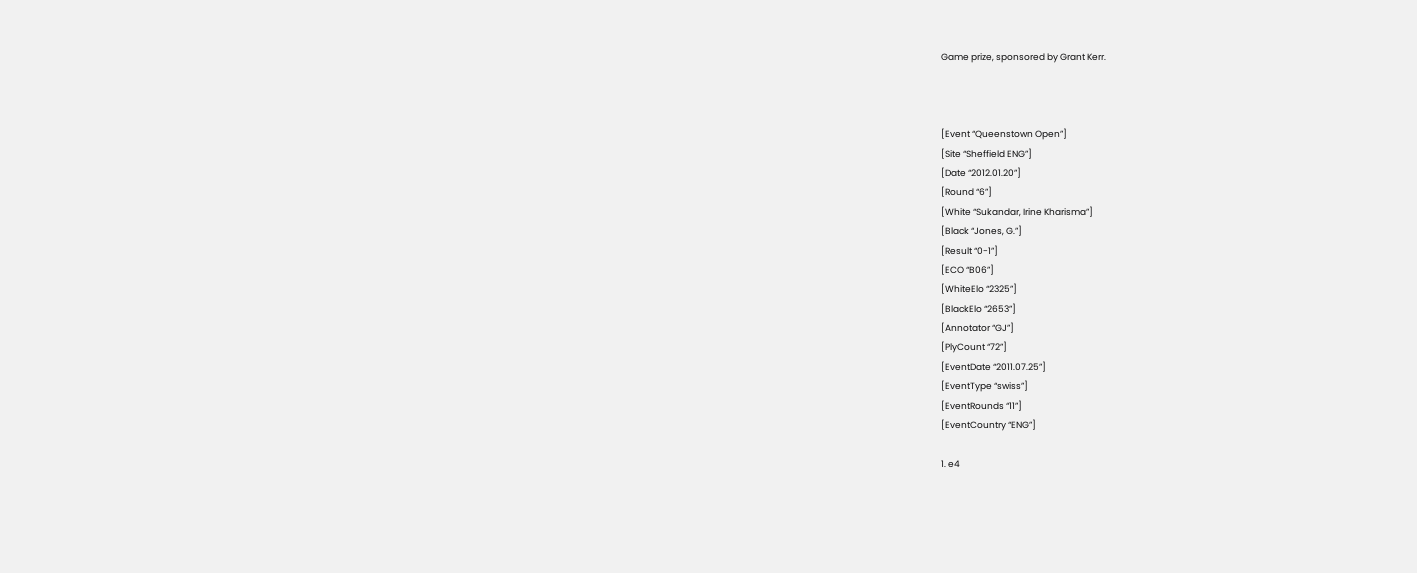Game prize, sponsored by Grant Kerr.



[Event “Queenstown Open”]
[Site “Sheffield ENG”]
[Date “2012.01.20”]
[Round “6”]
[White “Sukandar, Irine Kharisma”]
[Black “Jones, G.”]
[Result “0-1”]
[ECO “B06”]
[WhiteElo “2325”]
[BlackElo “2653”]
[Annotator “GJ”]
[PlyCount “72”]
[EventDate “2011.07.25”]
[EventType “swiss”]
[EventRounds “11”]
[EventCountry “ENG”]

1. e4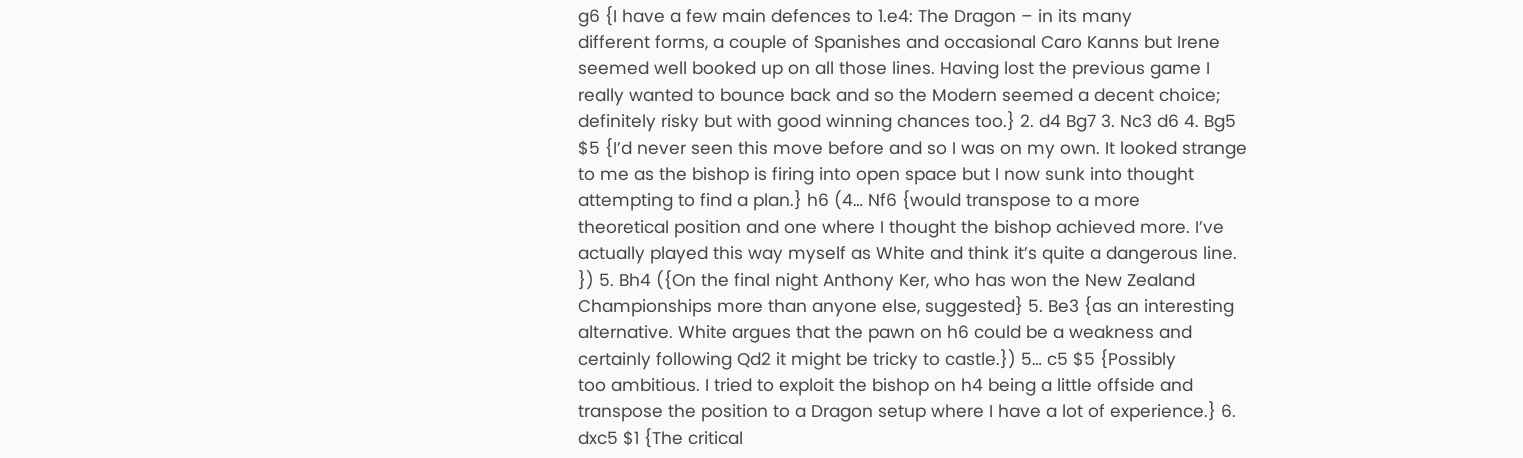g6 {I have a few main defences to 1.e4: The Dragon – in its many
different forms, a couple of Spanishes and occasional Caro Kanns but Irene
seemed well booked up on all those lines. Having lost the previous game I
really wanted to bounce back and so the Modern seemed a decent choice;
definitely risky but with good winning chances too.} 2. d4 Bg7 3. Nc3 d6 4. Bg5
$5 {I’d never seen this move before and so I was on my own. It looked strange
to me as the bishop is firing into open space but I now sunk into thought
attempting to find a plan.} h6 (4… Nf6 {would transpose to a more
theoretical position and one where I thought the bishop achieved more. I’ve
actually played this way myself as White and think it’s quite a dangerous line.
}) 5. Bh4 ({On the final night Anthony Ker, who has won the New Zealand
Championships more than anyone else, suggested} 5. Be3 {as an interesting
alternative. White argues that the pawn on h6 could be a weakness and
certainly following Qd2 it might be tricky to castle.}) 5… c5 $5 {Possibly
too ambitious. I tried to exploit the bishop on h4 being a little offside and
transpose the position to a Dragon setup where I have a lot of experience.} 6.
dxc5 $1 {The critical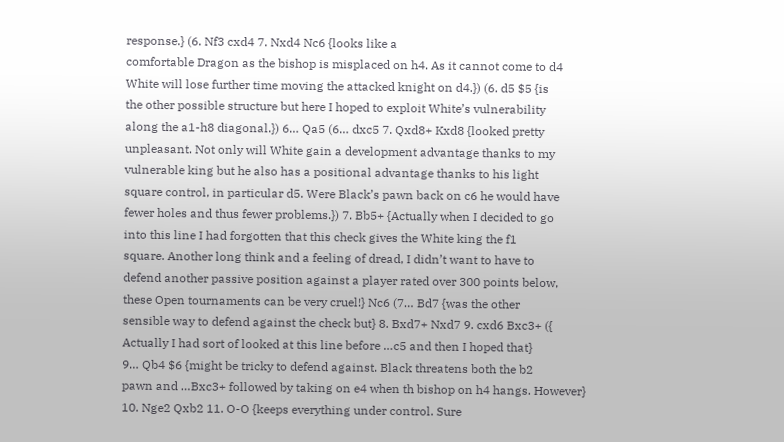response.} (6. Nf3 cxd4 7. Nxd4 Nc6 {looks like a
comfortable Dragon as the bishop is misplaced on h4. As it cannot come to d4
White will lose further time moving the attacked knight on d4.}) (6. d5 $5 {is
the other possible structure but here I hoped to exploit White’s vulnerability
along the a1-h8 diagonal.}) 6… Qa5 (6… dxc5 7. Qxd8+ Kxd8 {looked pretty
unpleasant. Not only will White gain a development advantage thanks to my
vulnerable king but he also has a positional advantage thanks to his light
square control, in particular d5. Were Black’s pawn back on c6 he would have
fewer holes and thus fewer problems.}) 7. Bb5+ {Actually when I decided to go
into this line I had forgotten that this check gives the White king the f1
square. Another long think and a feeling of dread, I didn’t want to have to
defend another passive position against a player rated over 300 points below,
these Open tournaments can be very cruel!} Nc6 (7… Bd7 {was the other
sensible way to defend against the check but} 8. Bxd7+ Nxd7 9. cxd6 Bxc3+ ({
Actually I had sort of looked at this line before …c5 and then I hoped that}
9… Qb4 $6 {might be tricky to defend against. Black threatens both the b2
pawn and …Bxc3+ followed by taking on e4 when th bishop on h4 hangs. However}
10. Nge2 Qxb2 11. O-O {keeps everything under control. Sure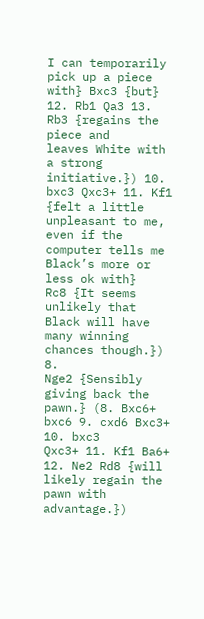I can temporarily
pick up a piece with} Bxc3 {but} 12. Rb1 Qa3 13. Rb3 {regains the piece and
leaves White with a strong initiative.}) 10. bxc3 Qxc3+ 11. Kf1 {felt a little
unpleasant to me, even if the computer tells me Black’s more or less ok with}
Rc8 {It seems unlikely that Black will have many winning chances though.}) 8.
Nge2 {Sensibly giving back the pawn.} (8. Bxc6+ bxc6 9. cxd6 Bxc3+ 10. bxc3
Qxc3+ 11. Kf1 Ba6+ 12. Ne2 Rd8 {will likely regain the pawn with advantage.})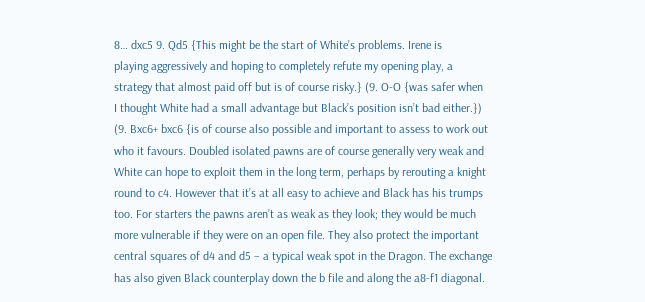8… dxc5 9. Qd5 {This might be the start of White’s problems. Irene is
playing aggressively and hoping to completely refute my opening play, a
strategy that almost paid off but is of course risky.} (9. O-O {was safer when
I thought White had a small advantage but Black’s position isn’t bad either.})
(9. Bxc6+ bxc6 {is of course also possible and important to assess to work out
who it favours. Doubled isolated pawns are of course generally very weak and
White can hope to exploit them in the long term, perhaps by rerouting a knight
round to c4. However that it’s at all easy to achieve and Black has his trumps
too. For starters the pawns aren’t as weak as they look; they would be much
more vulnerable if they were on an open file. They also protect the important
central squares of d4 and d5 – a typical weak spot in the Dragon. The exchange
has also given Black counterplay down the b file and along the a8-f1 diagonal.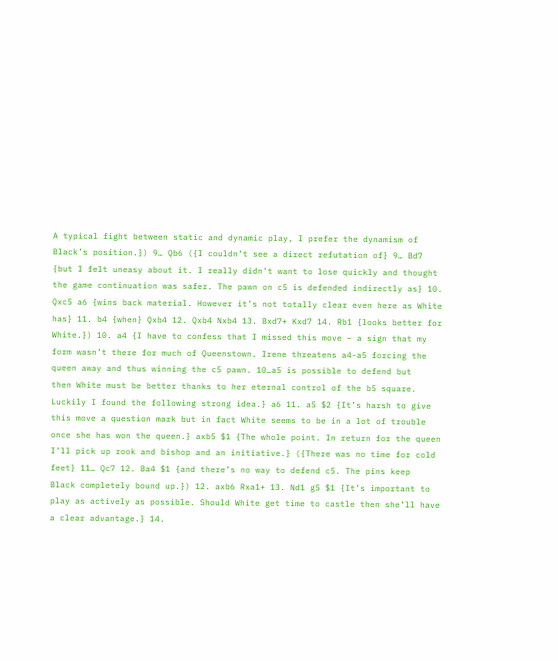A typical fight between static and dynamic play, I prefer the dynamism of
Black’s position.}) 9… Qb6 ({I couldn’t see a direct refutation of} 9… Bd7
{but I felt uneasy about it. I really didn’t want to lose quickly and thought
the game continuation was safer. The pawn on c5 is defended indirectly as} 10.
Qxc5 a6 {wins back material. However it’s not totally clear even here as White
has} 11. b4 {when} Qxb4 12. Qxb4 Nxb4 13. Bxd7+ Kxd7 14. Rb1 {looks better for
White.}) 10. a4 {I have to confess that I missed this move – a sign that my
form wasn’t there for much of Queenstown. Irene threatens a4-a5 forcing the
queen away and thus winning the c5 pawn. 10…a5 is possible to defend but
then White must be better thanks to her eternal control of the b5 square.
Luckily I found the following strong idea.} a6 11. a5 $2 {It’s harsh to give
this move a question mark but in fact White seems to be in a lot of trouble
once she has won the queen.} axb5 $1 {The whole point. In return for the queen
I’ll pick up rook and bishop and an initiative.} ({There was no time for cold
feet} 11… Qc7 12. Ba4 $1 {and there’s no way to defend c5. The pins keep
Black completely bound up.}) 12. axb6 Rxa1+ 13. Nd1 g5 $1 {It’s important to
play as actively as possible. Should White get time to castle then she’ll have
a clear advantage.} 14.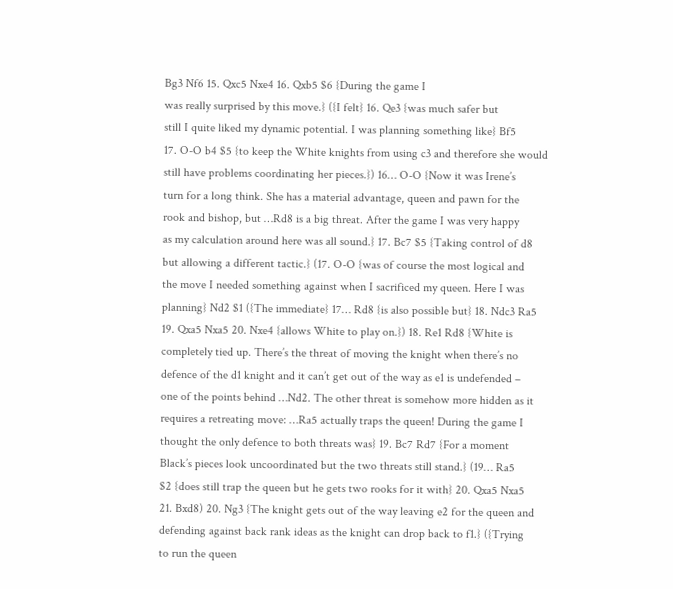Bg3 Nf6 15. Qxc5 Nxe4 16. Qxb5 $6 {During the game I
was really surprised by this move.} ({I felt} 16. Qe3 {was much safer but
still I quite liked my dynamic potential. I was planning something like} Bf5
17. O-O b4 $5 {to keep the White knights from using c3 and therefore she would
still have problems coordinating her pieces.}) 16… O-O {Now it was Irene’s
turn for a long think. She has a material advantage, queen and pawn for the
rook and bishop, but …Rd8 is a big threat. After the game I was very happy
as my calculation around here was all sound.} 17. Bc7 $5 {Taking control of d8
but allowing a different tactic.} (17. O-O {was of course the most logical and
the move I needed something against when I sacrificed my queen. Here I was
planning} Nd2 $1 ({The immediate} 17… Rd8 {is also possible but} 18. Ndc3 Ra5
19. Qxa5 Nxa5 20. Nxe4 {allows White to play on.}) 18. Re1 Rd8 {White is
completely tied up. There’s the threat of moving the knight when there’s no
defence of the d1 knight and it can’t get out of the way as e1 is undefended –
one of the points behind …Nd2. The other threat is somehow more hidden as it
requires a retreating move: …Ra5 actually traps the queen! During the game I
thought the only defence to both threats was} 19. Bc7 Rd7 {For a moment
Black’s pieces look uncoordinated but the two threats still stand.} (19… Ra5
$2 {does still trap the queen but he gets two rooks for it with} 20. Qxa5 Nxa5
21. Bxd8) 20. Ng3 {The knight gets out of the way leaving e2 for the queen and
defending against back rank ideas as the knight can drop back to f1.} ({Trying
to run the queen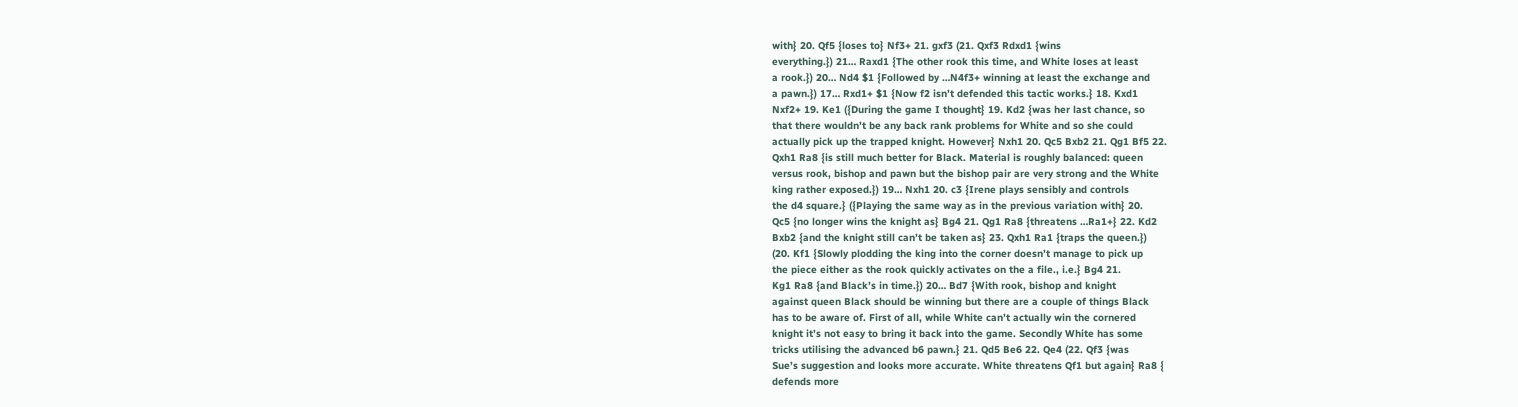with} 20. Qf5 {loses to} Nf3+ 21. gxf3 (21. Qxf3 Rdxd1 {wins
everything.}) 21… Raxd1 {The other rook this time, and White loses at least
a rook.}) 20… Nd4 $1 {Followed by …N4f3+ winning at least the exchange and
a pawn.}) 17… Rxd1+ $1 {Now f2 isn’t defended this tactic works.} 18. Kxd1
Nxf2+ 19. Ke1 ({During the game I thought} 19. Kd2 {was her last chance, so
that there wouldn’t be any back rank problems for White and so she could
actually pick up the trapped knight. However} Nxh1 20. Qc5 Bxb2 21. Qg1 Bf5 22.
Qxh1 Ra8 {is still much better for Black. Material is roughly balanced: queen
versus rook, bishop and pawn but the bishop pair are very strong and the White
king rather exposed.}) 19… Nxh1 20. c3 {Irene plays sensibly and controls
the d4 square.} ({Playing the same way as in the previous variation with} 20.
Qc5 {no longer wins the knight as} Bg4 21. Qg1 Ra8 {threatens …Ra1+} 22. Kd2
Bxb2 {and the knight still can’t be taken as} 23. Qxh1 Ra1 {traps the queen.})
(20. Kf1 {Slowly plodding the king into the corner doesn’t manage to pick up
the piece either as the rook quickly activates on the a file., i.e.} Bg4 21.
Kg1 Ra8 {and Black’s in time.}) 20… Bd7 {With rook, bishop and knight
against queen Black should be winning but there are a couple of things Black
has to be aware of. First of all, while White can’t actually win the cornered
knight it’s not easy to bring it back into the game. Secondly White has some
tricks utilising the advanced b6 pawn.} 21. Qd5 Be6 22. Qe4 (22. Qf3 {was
Sue’s suggestion and looks more accurate. White threatens Qf1 but again} Ra8 {
defends more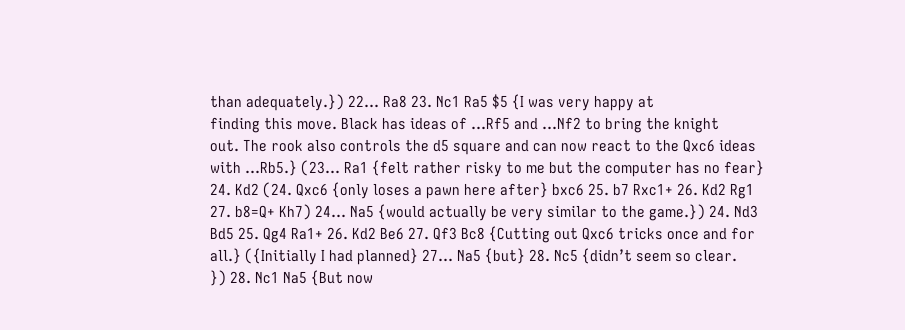than adequately.}) 22… Ra8 23. Nc1 Ra5 $5 {I was very happy at
finding this move. Black has ideas of …Rf5 and …Nf2 to bring the knight
out. The rook also controls the d5 square and can now react to the Qxc6 ideas
with …Rb5.} (23… Ra1 {felt rather risky to me but the computer has no fear}
24. Kd2 (24. Qxc6 {only loses a pawn here after} bxc6 25. b7 Rxc1+ 26. Kd2 Rg1
27. b8=Q+ Kh7) 24… Na5 {would actually be very similar to the game.}) 24. Nd3
Bd5 25. Qg4 Ra1+ 26. Kd2 Be6 27. Qf3 Bc8 {Cutting out Qxc6 tricks once and for
all.} ({Initially I had planned} 27… Na5 {but} 28. Nc5 {didn’t seem so clear.
}) 28. Nc1 Na5 {But now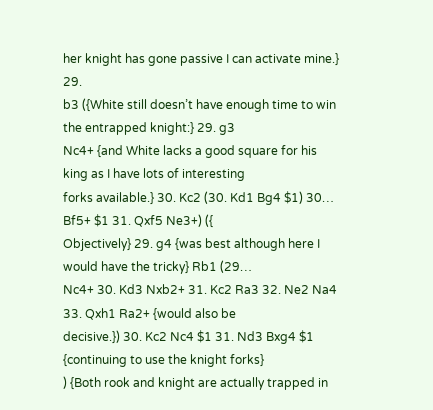her knight has gone passive I can activate mine.} 29.
b3 ({White still doesn’t have enough time to win the entrapped knight:} 29. g3
Nc4+ {and White lacks a good square for his king as I have lots of interesting
forks available.} 30. Kc2 (30. Kd1 Bg4 $1) 30… Bf5+ $1 31. Qxf5 Ne3+) ({
Objectively} 29. g4 {was best although here I would have the tricky} Rb1 (29…
Nc4+ 30. Kd3 Nxb2+ 31. Kc2 Ra3 32. Ne2 Na4 33. Qxh1 Ra2+ {would also be
decisive.}) 30. Kc2 Nc4 $1 31. Nd3 Bxg4 $1 {continuing to use the knight forks}
) {Both rook and knight are actually trapped in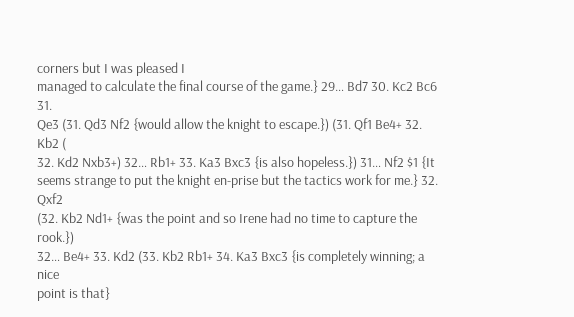corners but I was pleased I
managed to calculate the final course of the game.} 29… Bd7 30. Kc2 Bc6 31.
Qe3 (31. Qd3 Nf2 {would allow the knight to escape.}) (31. Qf1 Be4+ 32. Kb2 (
32. Kd2 Nxb3+) 32… Rb1+ 33. Ka3 Bxc3 {is also hopeless.}) 31… Nf2 $1 {It
seems strange to put the knight en-prise but the tactics work for me.} 32. Qxf2
(32. Kb2 Nd1+ {was the point and so Irene had no time to capture the rook.})
32… Be4+ 33. Kd2 (33. Kb2 Rb1+ 34. Ka3 Bxc3 {is completely winning; a nice
point is that}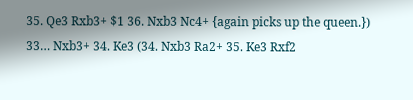35. Qe3 Rxb3+ $1 36. Nxb3 Nc4+ {again picks up the queen.})
33… Nxb3+ 34. Ke3 (34. Nxb3 Ra2+ 35. Ke3 Rxf2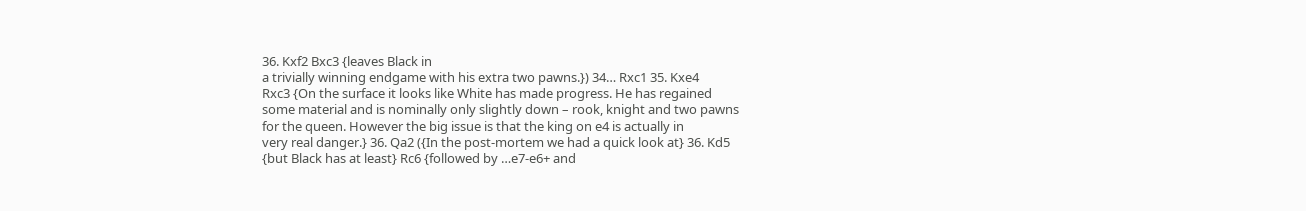36. Kxf2 Bxc3 {leaves Black in
a trivially winning endgame with his extra two pawns.}) 34… Rxc1 35. Kxe4
Rxc3 {On the surface it looks like White has made progress. He has regained
some material and is nominally only slightly down – rook, knight and two pawns
for the queen. However the big issue is that the king on e4 is actually in
very real danger.} 36. Qa2 ({In the post-mortem we had a quick look at} 36. Kd5
{but Black has at least} Rc6 {followed by …e7-e6+ and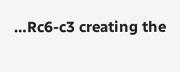…Rc6-c3 creating the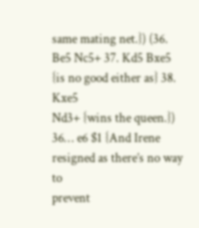same mating net.}) (36. Be5 Nc5+ 37. Kd5 Bxe5 {is no good either as} 38. Kxe5
Nd3+ {wins the queen.}) 36… e6 $1 {And Irene resigned as there’s no way to
prevent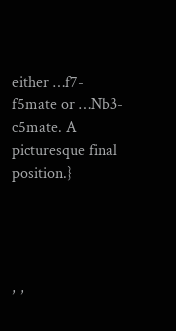either …f7-f5mate or …Nb3-c5mate. A picturesque final position.}




, ,